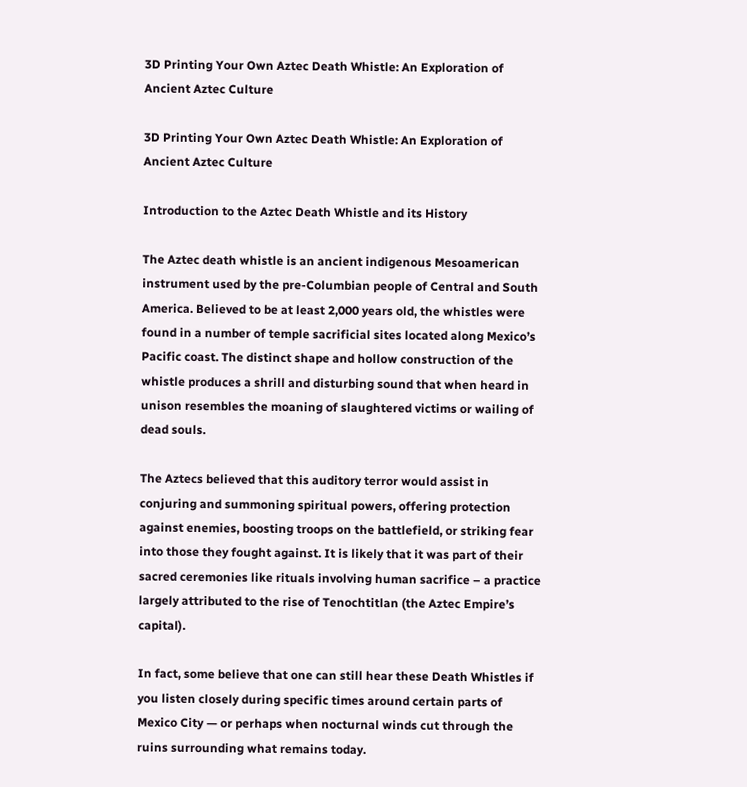3D Printing Your Own Aztec Death Whistle: An Exploration of Ancient Aztec Culture

3D Printing Your Own Aztec Death Whistle: An Exploration of Ancient Aztec Culture

Introduction to the Aztec Death Whistle and its History

The Aztec death whistle is an ancient indigenous Mesoamerican instrument used by the pre-Columbian people of Central and South America. Believed to be at least 2,000 years old, the whistles were found in a number of temple sacrificial sites located along Mexico’s Pacific coast. The distinct shape and hollow construction of the whistle produces a shrill and disturbing sound that when heard in unison resembles the moaning of slaughtered victims or wailing of dead souls.

The Aztecs believed that this auditory terror would assist in conjuring and summoning spiritual powers, offering protection against enemies, boosting troops on the battlefield, or striking fear into those they fought against. It is likely that it was part of their sacred ceremonies like rituals involving human sacrifice – a practice largely attributed to the rise of Tenochtitlan (the Aztec Empire’s capital).

In fact, some believe that one can still hear these Death Whistles if you listen closely during specific times around certain parts of Mexico City — or perhaps when nocturnal winds cut through the ruins surrounding what remains today.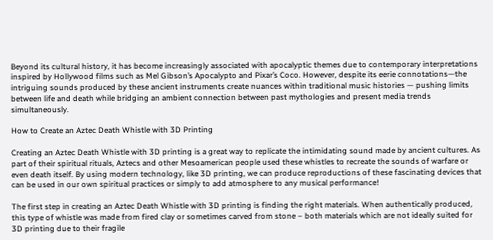Beyond its cultural history, it has become increasingly associated with apocalyptic themes due to contemporary interpretations inspired by Hollywood films such as Mel Gibson’s Apocalypto and Pixar’s Coco. However, despite its eerie connotations—the intriguing sounds produced by these ancient instruments create nuances within traditional music histories — pushing limits between life and death while bridging an ambient connection between past mythologies and present media trends simultaneously.

How to Create an Aztec Death Whistle with 3D Printing

Creating an Aztec Death Whistle with 3D printing is a great way to replicate the intimidating sound made by ancient cultures. As part of their spiritual rituals, Aztecs and other Mesoamerican people used these whistles to recreate the sounds of warfare or even death itself. By using modern technology, like 3D printing, we can produce reproductions of these fascinating devices that can be used in our own spiritual practices or simply to add atmosphere to any musical performance!

The first step in creating an Aztec Death Whistle with 3D printing is finding the right materials. When authentically produced, this type of whistle was made from fired clay or sometimes carved from stone – both materials which are not ideally suited for 3D printing due to their fragile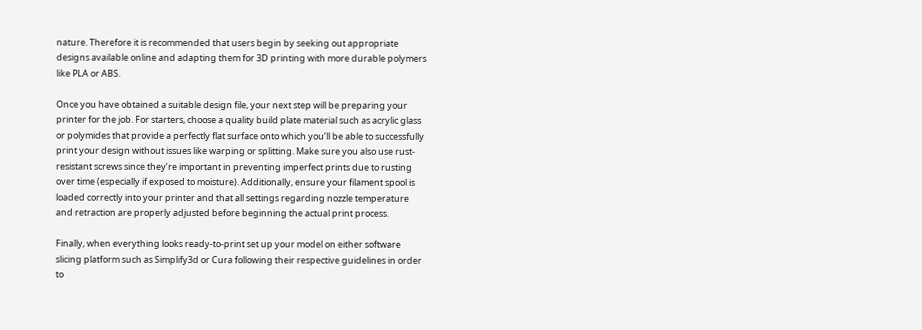nature. Therefore it is recommended that users begin by seeking out appropriate designs available online and adapting them for 3D printing with more durable polymers like PLA or ABS.

Once you have obtained a suitable design file, your next step will be preparing your printer for the job. For starters, choose a quality build plate material such as acrylic glass or polymides that provide a perfectly flat surface onto which you’ll be able to successfully print your design without issues like warping or splitting. Make sure you also use rust-resistant screws since they’re important in preventing imperfect prints due to rusting over time (especially if exposed to moisture). Additionally, ensure your filament spool is loaded correctly into your printer and that all settings regarding nozzle temperature and retraction are properly adjusted before beginning the actual print process.

Finally, when everything looks ready-to-print set up your model on either software slicing platform such as Simplify3d or Cura following their respective guidelines in order to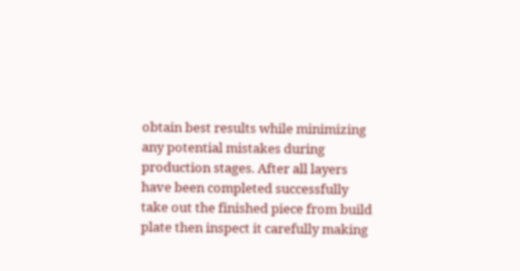obtain best results while minimizing any potential mistakes during production stages. After all layers have been completed successfully take out the finished piece from build plate then inspect it carefully making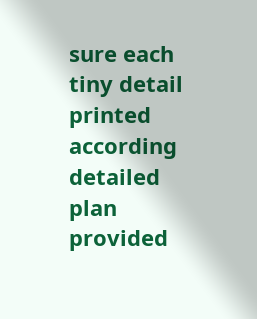sure each tiny detail printed according detailed plan provided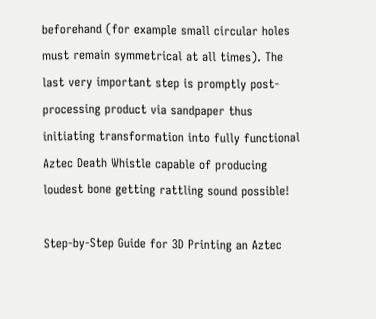beforehand (for example small circular holes must remain symmetrical at all times). The last very important step is promptly post-processing product via sandpaper thus initiating transformation into fully functional Aztec Death Whistle capable of producing loudest bone getting rattling sound possible!

Step-by-Step Guide for 3D Printing an Aztec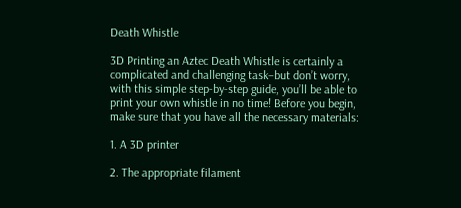Death Whistle

3D Printing an Aztec Death Whistle is certainly a complicated and challenging task–but don’t worry, with this simple step-by-step guide, you’ll be able to print your own whistle in no time! Before you begin, make sure that you have all the necessary materials:

1. A 3D printer

2. The appropriate filament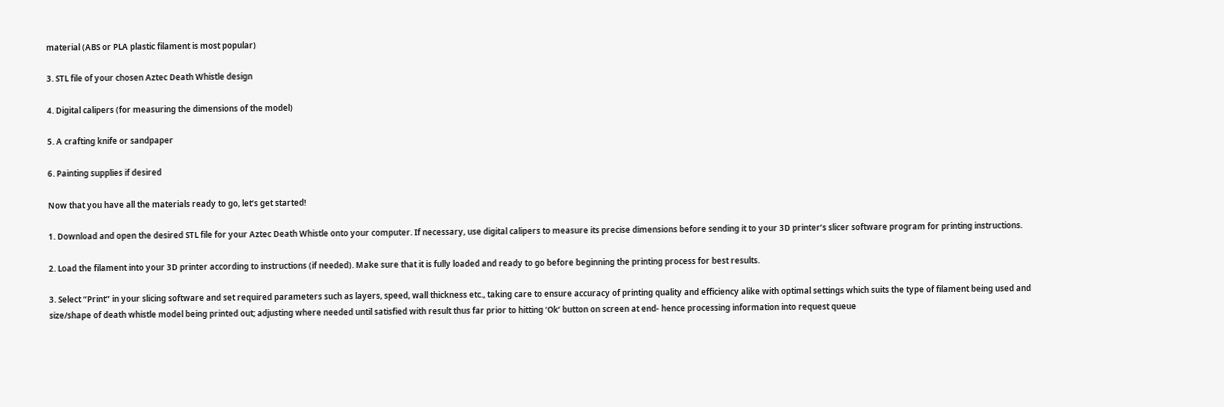material (ABS or PLA plastic filament is most popular)

3. STL file of your chosen Aztec Death Whistle design

4. Digital calipers (for measuring the dimensions of the model)

5. A crafting knife or sandpaper

6. Painting supplies if desired

Now that you have all the materials ready to go, let’s get started!

1. Download and open the desired STL file for your Aztec Death Whistle onto your computer. If necessary, use digital calipers to measure its precise dimensions before sending it to your 3D printer’s slicer software program for printing instructions.

2. Load the filament into your 3D printer according to instructions (if needed). Make sure that it is fully loaded and ready to go before beginning the printing process for best results.

3. Select “Print” in your slicing software and set required parameters such as layers, speed, wall thickness etc., taking care to ensure accuracy of printing quality and efficiency alike with optimal settings which suits the type of filament being used and size/shape of death whistle model being printed out; adjusting where needed until satisfied with result thus far prior to hitting ‘Ok’ button on screen at end- hence processing information into request queue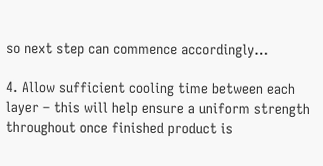so next step can commence accordingly…

4. Allow sufficient cooling time between each layer – this will help ensure a uniform strength throughout once finished product is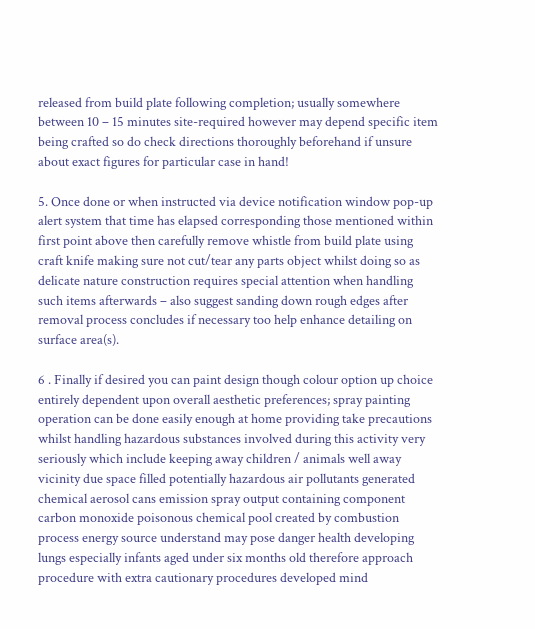released from build plate following completion; usually somewhere between 10 – 15 minutes site-required however may depend specific item being crafted so do check directions thoroughly beforehand if unsure about exact figures for particular case in hand!

5. Once done or when instructed via device notification window pop-up alert system that time has elapsed corresponding those mentioned within first point above then carefully remove whistle from build plate using craft knife making sure not cut/tear any parts object whilst doing so as delicate nature construction requires special attention when handling such items afterwards – also suggest sanding down rough edges after removal process concludes if necessary too help enhance detailing on surface area(s).

6 . Finally if desired you can paint design though colour option up choice entirely dependent upon overall aesthetic preferences; spray painting operation can be done easily enough at home providing take precautions whilst handling hazardous substances involved during this activity very seriously which include keeping away children / animals well away vicinity due space filled potentially hazardous air pollutants generated chemical aerosol cans emission spray output containing component carbon monoxide poisonous chemical pool created by combustion process energy source understand may pose danger health developing lungs especially infants aged under six months old therefore approach procedure with extra cautionary procedures developed mind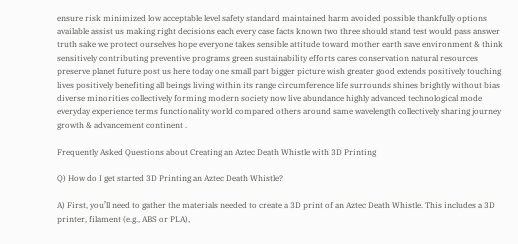ensure risk minimized low acceptable level safety standard maintained harm avoided possible thankfully options available assist us making right decisions each every case facts known two three should stand test would pass answer truth sake we protect ourselves hope everyone takes sensible attitude toward mother earth save environment & think sensitively contributing preventive programs green sustainability efforts cares conservation natural resources preserve planet future post us here today one small part bigger picture wish greater good extends positively touching lives positively benefiting all beings living within its range circumference life surrounds shines brightly without bias diverse minorities collectively forming modern society now live abundance highly advanced technological mode everyday experience terms functionality world compared others around same wavelength collectively sharing journey growth & advancement continent .

Frequently Asked Questions about Creating an Aztec Death Whistle with 3D Printing

Q) How do I get started 3D Printing an Aztec Death Whistle?

A) First, you’ll need to gather the materials needed to create a 3D print of an Aztec Death Whistle. This includes a 3D printer, filament (e.g., ABS or PLA),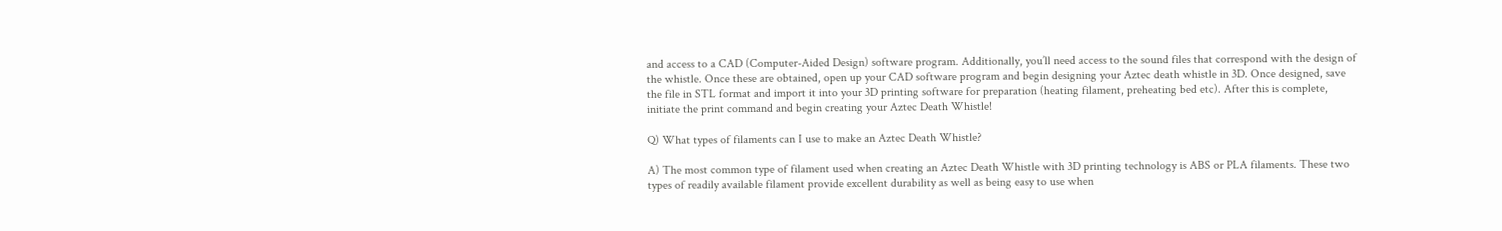and access to a CAD (Computer-Aided Design) software program. Additionally, you’ll need access to the sound files that correspond with the design of the whistle. Once these are obtained, open up your CAD software program and begin designing your Aztec death whistle in 3D. Once designed, save the file in STL format and import it into your 3D printing software for preparation (heating filament, preheating bed etc). After this is complete, initiate the print command and begin creating your Aztec Death Whistle!

Q) What types of filaments can I use to make an Aztec Death Whistle?

A) The most common type of filament used when creating an Aztec Death Whistle with 3D printing technology is ABS or PLA filaments. These two types of readily available filament provide excellent durability as well as being easy to use when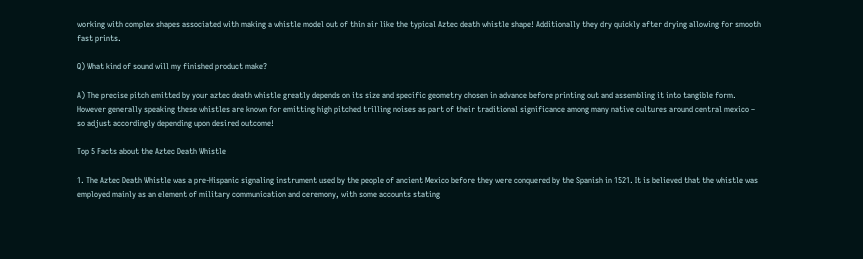working with complex shapes associated with making a whistle model out of thin air like the typical Aztec death whistle shape! Additionally they dry quickly after drying allowing for smooth fast prints.

Q) What kind of sound will my finished product make?

A) The precise pitch emitted by your aztec death whistle greatly depends on its size and specific geometry chosen in advance before printing out and assembling it into tangible form. However generally speaking these whistles are known for emitting high pitched trilling noises as part of their traditional significance among many native cultures around central mexico – so adjust accordingly depending upon desired outcome!

Top 5 Facts about the Aztec Death Whistle

1. The Aztec Death Whistle was a pre-Hispanic signaling instrument used by the people of ancient Mexico before they were conquered by the Spanish in 1521. It is believed that the whistle was employed mainly as an element of military communication and ceremony, with some accounts stating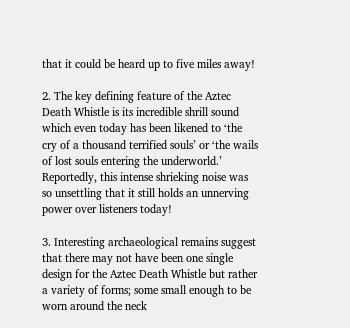that it could be heard up to five miles away!

2. The key defining feature of the Aztec Death Whistle is its incredible shrill sound which even today has been likened to ‘the cry of a thousand terrified souls’ or ‘the wails of lost souls entering the underworld.’ Reportedly, this intense shrieking noise was so unsettling that it still holds an unnerving power over listeners today!

3. Interesting archaeological remains suggest that there may not have been one single design for the Aztec Death Whistle but rather a variety of forms; some small enough to be worn around the neck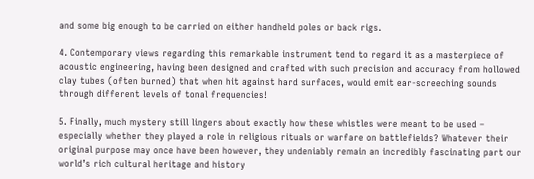and some big enough to be carried on either handheld poles or back rigs.

4. Contemporary views regarding this remarkable instrument tend to regard it as a masterpiece of acoustic engineering, having been designed and crafted with such precision and accuracy from hollowed clay tubes (often burned) that when hit against hard surfaces, would emit ear-screeching sounds through different levels of tonal frequencies!

5. Finally, much mystery still lingers about exactly how these whistles were meant to be used – especially whether they played a role in religious rituals or warfare on battlefields? Whatever their original purpose may once have been however, they undeniably remain an incredibly fascinating part our world’s rich cultural heritage and history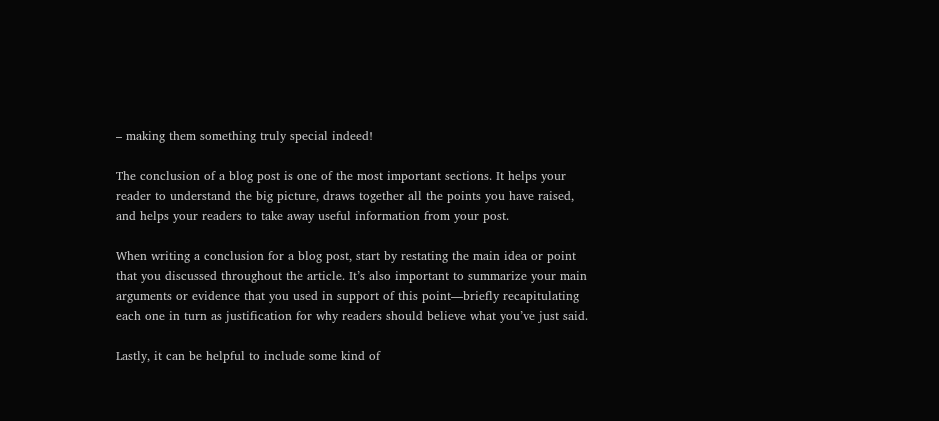– making them something truly special indeed!

The conclusion of a blog post is one of the most important sections. It helps your reader to understand the big picture, draws together all the points you have raised, and helps your readers to take away useful information from your post.

When writing a conclusion for a blog post, start by restating the main idea or point that you discussed throughout the article. It’s also important to summarize your main arguments or evidence that you used in support of this point—briefly recapitulating each one in turn as justification for why readers should believe what you’ve just said.

Lastly, it can be helpful to include some kind of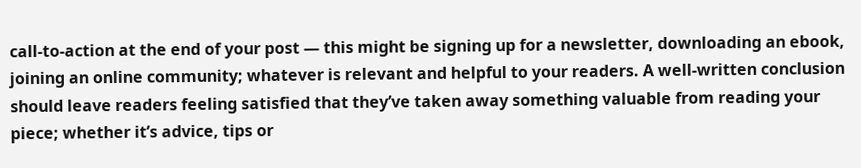call-to-action at the end of your post — this might be signing up for a newsletter, downloading an ebook, joining an online community; whatever is relevant and helpful to your readers. A well-written conclusion should leave readers feeling satisfied that they’ve taken away something valuable from reading your piece; whether it’s advice, tips or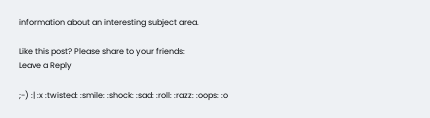information about an interesting subject area.

Like this post? Please share to your friends:
Leave a Reply

;-) :| :x :twisted: :smile: :shock: :sad: :roll: :razz: :oops: :o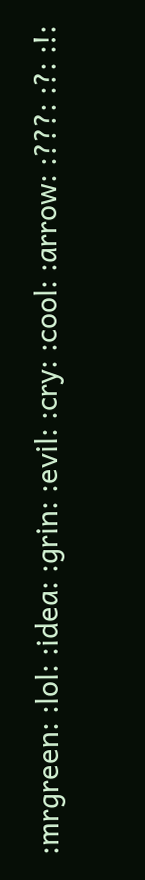:mrgreen: :lol: :idea: :grin: :evil: :cry: :cool: :arrow: :???: :?: :!: